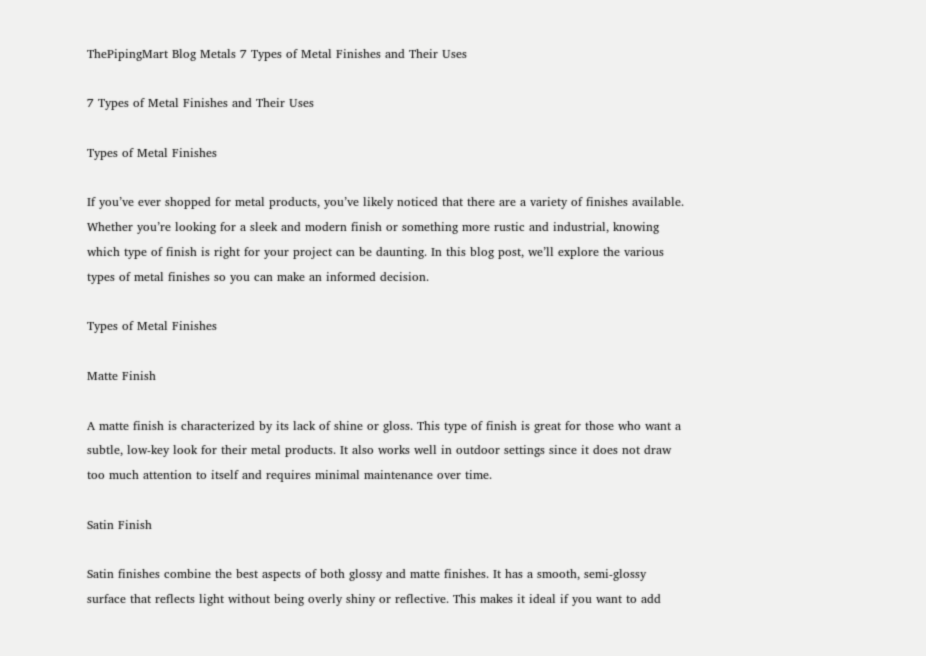ThePipingMart Blog Metals 7 Types of Metal Finishes and Their Uses

7 Types of Metal Finishes and Their Uses

Types of Metal Finishes

If you’ve ever shopped for metal products, you’ve likely noticed that there are a variety of finishes available. Whether you’re looking for a sleek and modern finish or something more rustic and industrial, knowing which type of finish is right for your project can be daunting. In this blog post, we’ll explore the various types of metal finishes so you can make an informed decision.

Types of Metal Finishes

Matte Finish

A matte finish is characterized by its lack of shine or gloss. This type of finish is great for those who want a subtle, low-key look for their metal products. It also works well in outdoor settings since it does not draw too much attention to itself and requires minimal maintenance over time.

Satin Finish

Satin finishes combine the best aspects of both glossy and matte finishes. It has a smooth, semi-glossy surface that reflects light without being overly shiny or reflective. This makes it ideal if you want to add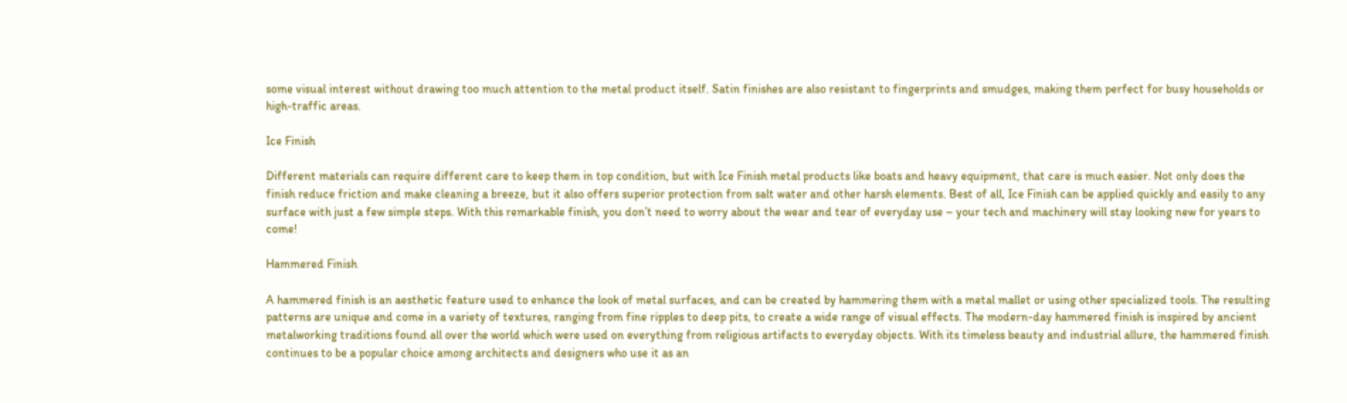some visual interest without drawing too much attention to the metal product itself. Satin finishes are also resistant to fingerprints and smudges, making them perfect for busy households or high-traffic areas.

Ice Finish

Different materials can require different care to keep them in top condition, but with Ice Finish metal products like boats and heavy equipment, that care is much easier. Not only does the finish reduce friction and make cleaning a breeze, but it also offers superior protection from salt water and other harsh elements. Best of all, Ice Finish can be applied quickly and easily to any surface with just a few simple steps. With this remarkable finish, you don’t need to worry about the wear and tear of everyday use – your tech and machinery will stay looking new for years to come!

Hammered Finish

A hammered finish is an aesthetic feature used to enhance the look of metal surfaces, and can be created by hammering them with a metal mallet or using other specialized tools. The resulting patterns are unique and come in a variety of textures, ranging from fine ripples to deep pits, to create a wide range of visual effects. The modern-day hammered finish is inspired by ancient metalworking traditions found all over the world which were used on everything from religious artifacts to everyday objects. With its timeless beauty and industrial allure, the hammered finish continues to be a popular choice among architects and designers who use it as an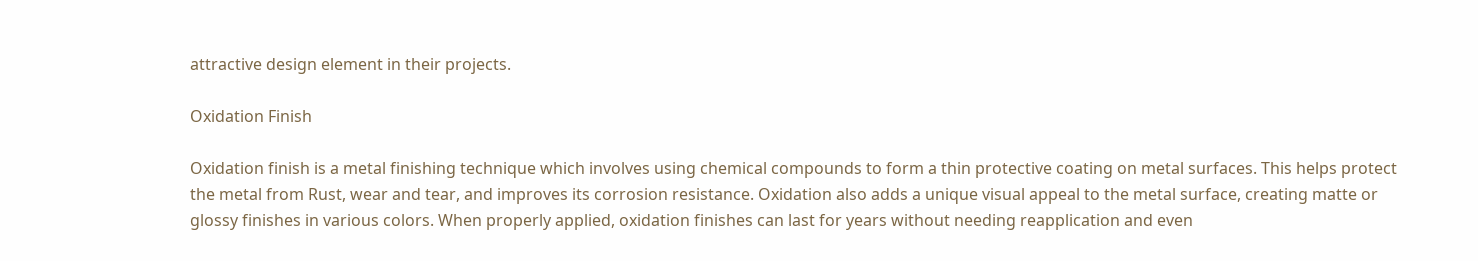attractive design element in their projects.

Oxidation Finish

Oxidation finish is a metal finishing technique which involves using chemical compounds to form a thin protective coating on metal surfaces. This helps protect the metal from Rust, wear and tear, and improves its corrosion resistance. Oxidation also adds a unique visual appeal to the metal surface, creating matte or glossy finishes in various colors. When properly applied, oxidation finishes can last for years without needing reapplication and even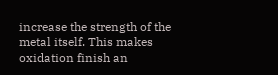increase the strength of the metal itself. This makes oxidation finish an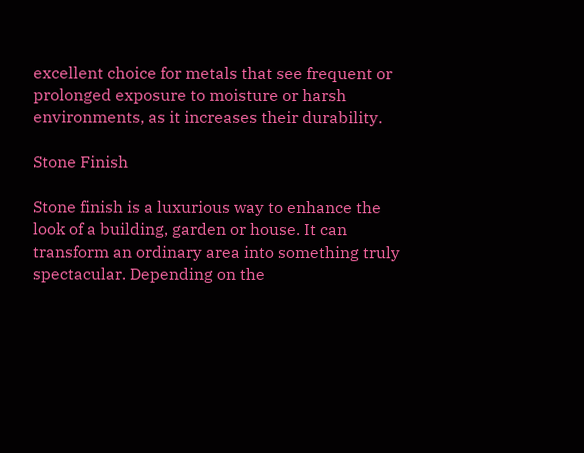excellent choice for metals that see frequent or prolonged exposure to moisture or harsh environments, as it increases their durability.

Stone Finish

Stone finish is a luxurious way to enhance the look of a building, garden or house. It can transform an ordinary area into something truly spectacular. Depending on the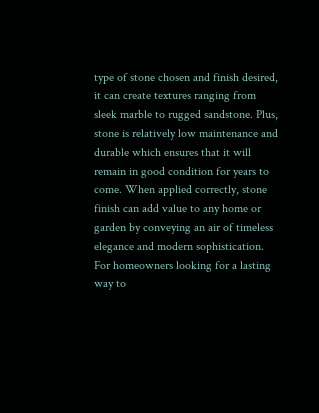type of stone chosen and finish desired, it can create textures ranging from sleek marble to rugged sandstone. Plus, stone is relatively low maintenance and durable which ensures that it will remain in good condition for years to come. When applied correctly, stone finish can add value to any home or garden by conveying an air of timeless elegance and modern sophistication. For homeowners looking for a lasting way to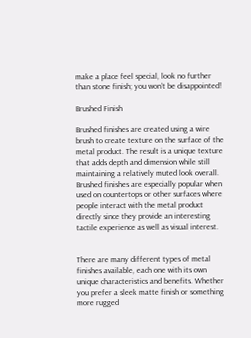make a place feel special, look no further than stone finish; you won’t be disappointed!

Brushed Finish

Brushed finishes are created using a wire brush to create texture on the surface of the metal product. The result is a unique texture that adds depth and dimension while still maintaining a relatively muted look overall. Brushed finishes are especially popular when used on countertops or other surfaces where people interact with the metal product directly since they provide an interesting tactile experience as well as visual interest.


There are many different types of metal finishes available, each one with its own unique characteristics and benefits. Whether you prefer a sleek matte finish or something more rugged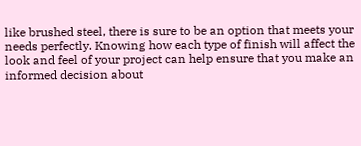like brushed steel, there is sure to be an option that meets your needs perfectly. Knowing how each type of finish will affect the look and feel of your project can help ensure that you make an informed decision about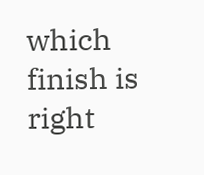which finish is right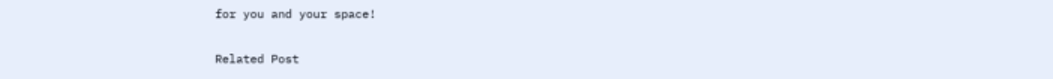for you and your space!

Related Post